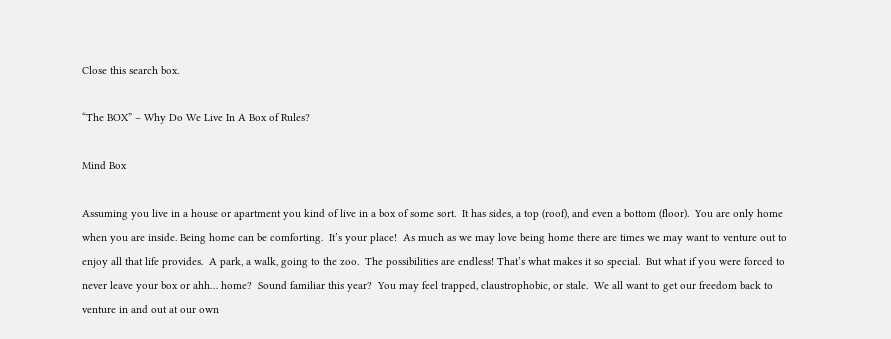Close this search box.

“The BOX” – Why Do We Live In A Box of Rules?

Mind Box

Assuming you live in a house or apartment you kind of live in a box of some sort.  It has sides, a top (roof), and even a bottom (floor).  You are only home when you are inside. Being home can be comforting.  It’s your place!  As much as we may love being home there are times we may want to venture out to enjoy all that life provides.  A park, a walk, going to the zoo.  The possibilities are endless! That’s what makes it so special.  But what if you were forced to never leave your box or ahh… home?  Sound familiar this year?  You may feel trapped, claustrophobic, or stale.  We all want to get our freedom back to venture in and out at our own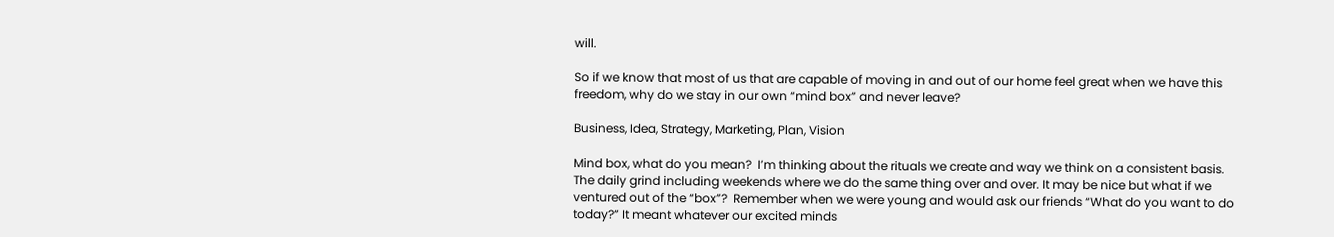will.

So if we know that most of us that are capable of moving in and out of our home feel great when we have this freedom, why do we stay in our own “mind box” and never leave?

Business, Idea, Strategy, Marketing, Plan, Vision

Mind box, what do you mean?  I’m thinking about the rituals we create and way we think on a consistent basis.  The daily grind including weekends where we do the same thing over and over. It may be nice but what if we ventured out of the “box”?  Remember when we were young and would ask our friends “What do you want to do today?” It meant whatever our excited minds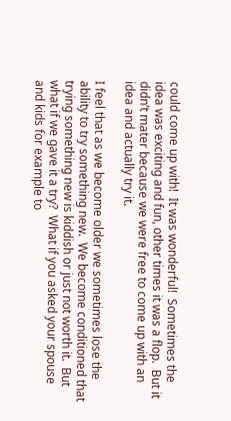could come up with!  It was wonderful!  Sometimes the idea was exciting and fun, other times it was a flop.  But it didn’t mater because we were free to come up with an idea and actually try it.

I feel that as we become older we sometimes lose the ability to try something new.  We become conditioned that trying something new is kiddish or just not worth it.  But what if we gave it a try?  What if you asked your spouse and kids for example to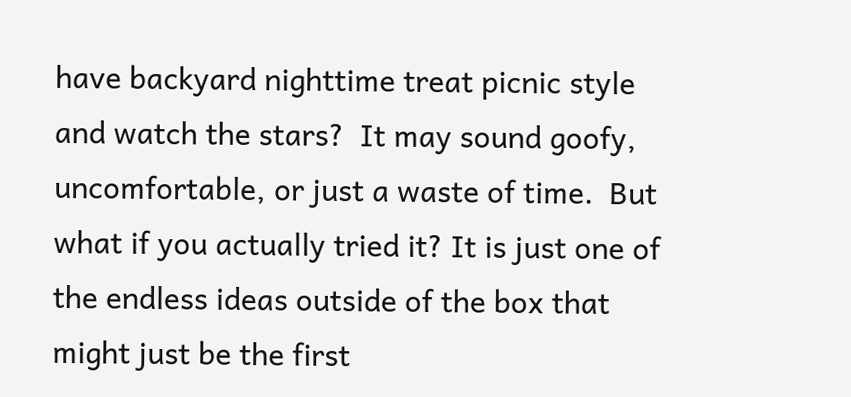have backyard nighttime treat picnic style and watch the stars?  It may sound goofy, uncomfortable, or just a waste of time.  But what if you actually tried it? It is just one of the endless ideas outside of the box that might just be the first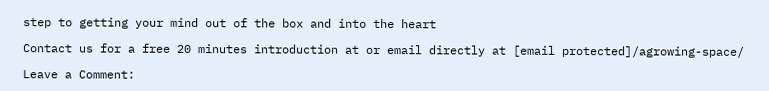step to getting your mind out of the box and into the heart

Contact us for a free 20 minutes introduction at or email directly at [email protected]/agrowing-space/

Leave a Comment: